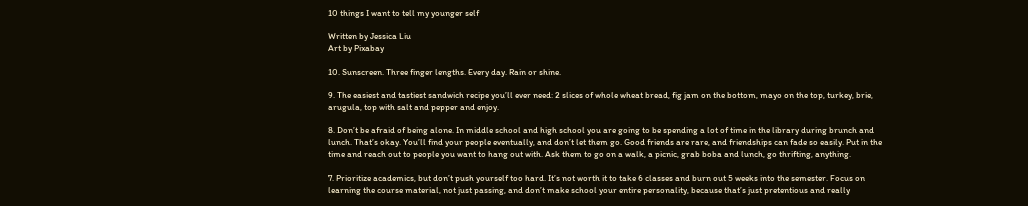10 things I want to tell my younger self

Written by Jessica Liu
Art by Pixabay

10. Sunscreen. Three finger lengths. Every day. Rain or shine.

9. The easiest and tastiest sandwich recipe you’ll ever need: 2 slices of whole wheat bread, fig jam on the bottom, mayo on the top, turkey, brie, arugula, top with salt and pepper and enjoy.

8. Don’t be afraid of being alone. In middle school and high school you are going to be spending a lot of time in the library during brunch and lunch. That’s okay. You’ll find your people eventually, and don’t let them go. Good friends are rare, and friendships can fade so easily. Put in the time and reach out to people you want to hang out with. Ask them to go on a walk, a picnic, grab boba and lunch, go thrifting, anything.

7. Prioritize academics, but don’t push yourself too hard. It’s not worth it to take 6 classes and burn out 5 weeks into the semester. Focus on learning the course material, not just passing, and don’t make school your entire personality, because that’s just pretentious and really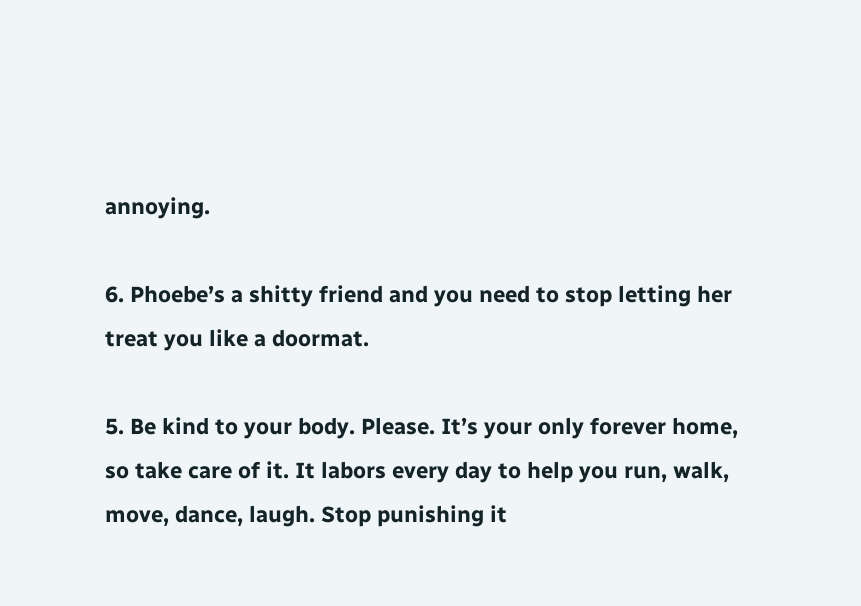annoying.

6. Phoebe’s a shitty friend and you need to stop letting her treat you like a doormat.

5. Be kind to your body. Please. It’s your only forever home, so take care of it. It labors every day to help you run, walk, move, dance, laugh. Stop punishing it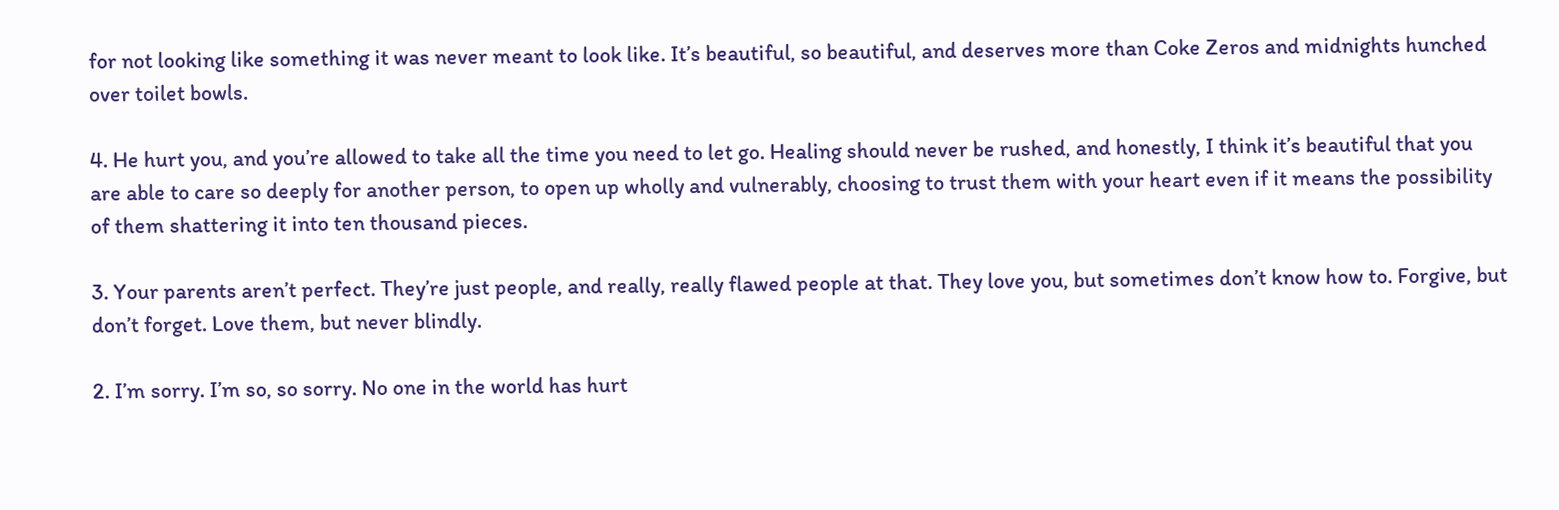for not looking like something it was never meant to look like. It’s beautiful, so beautiful, and deserves more than Coke Zeros and midnights hunched over toilet bowls.

4. He hurt you, and you’re allowed to take all the time you need to let go. Healing should never be rushed, and honestly, I think it’s beautiful that you are able to care so deeply for another person, to open up wholly and vulnerably, choosing to trust them with your heart even if it means the possibility of them shattering it into ten thousand pieces.

3. Your parents aren’t perfect. They’re just people, and really, really flawed people at that. They love you, but sometimes don’t know how to. Forgive, but don’t forget. Love them, but never blindly.

2. I’m sorry. I’m so, so sorry. No one in the world has hurt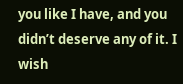you like I have, and you didn’t deserve any of it. I wish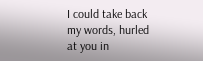I could take back my words, hurled at you in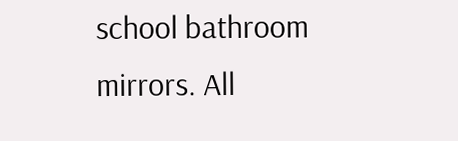school bathroom mirrors. All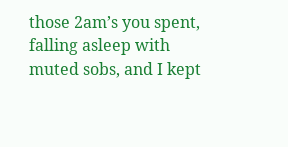those 2am’s you spent, falling asleep with muted sobs, and I kept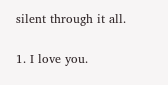silent through it all.

1. I love you.